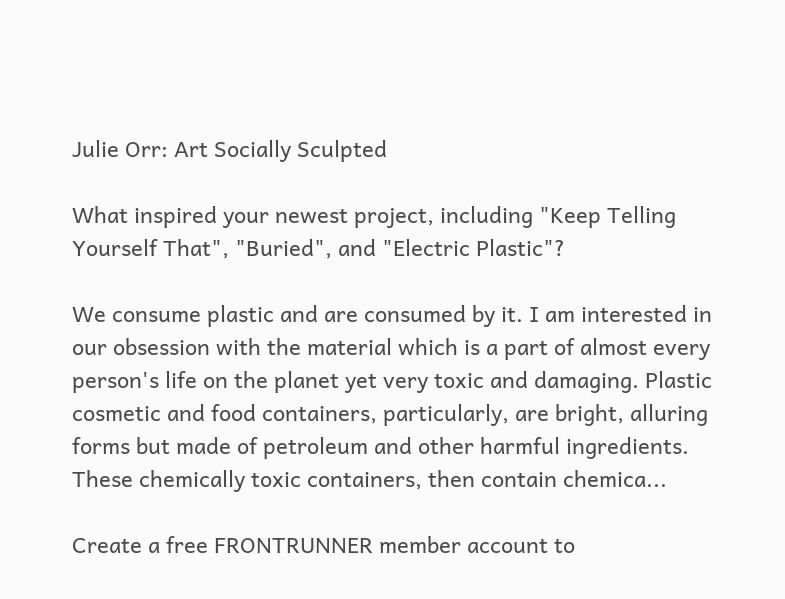Julie Orr: Art Socially Sculpted

What inspired your newest project, including "Keep Telling Yourself That", "Buried", and "Electric Plastic"?

We consume plastic and are consumed by it. I am interested in our obsession with the material which is a part of almost every person's life on the planet yet very toxic and damaging. Plastic cosmetic and food containers, particularly, are bright, alluring forms but made of petroleum and other harmful ingredients. These chemically toxic containers, then contain chemica...

Create a free FRONTRUNNER member account to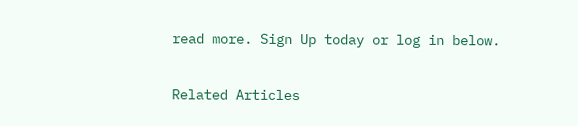read more. Sign Up today or log in below.

Related Articles